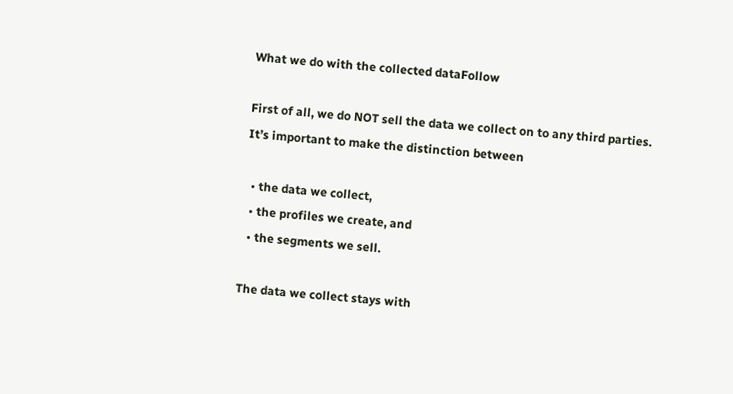What we do with the collected dataFollow

First of all, we do NOT sell the data we collect on to any third parties. It’s important to make the distinction between

  • the data we collect,
  • the profiles we create, and
  • the segments we sell.

The data we collect stays with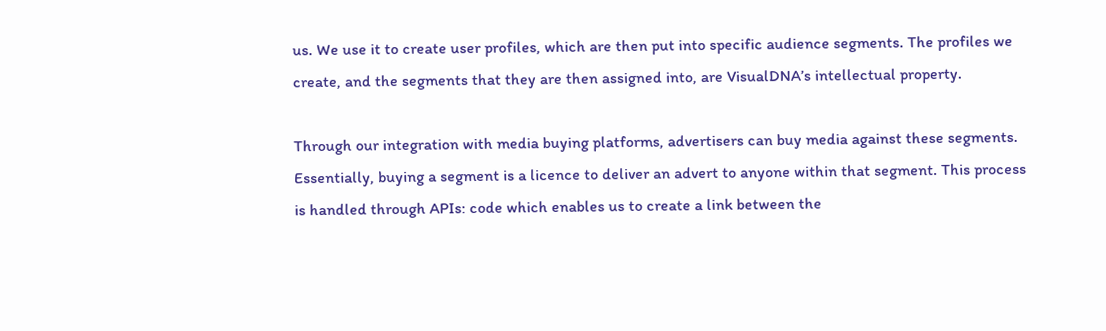us. We use it to create user profiles, which are then put into specific audience segments. The profiles we create, and the segments that they are then assigned into, are VisualDNA’s intellectual property.

Through our integration with media buying platforms, advertisers can buy media against these segments. Essentially, buying a segment is a licence to deliver an advert to anyone within that segment. This process is handled through APIs: code which enables us to create a link between the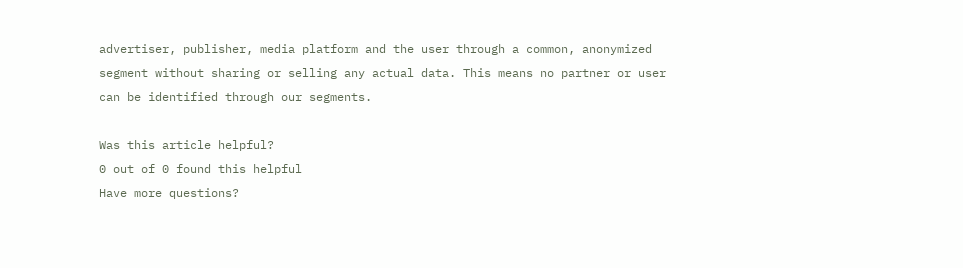advertiser, publisher, media platform and the user through a common, anonymized segment without sharing or selling any actual data. This means no partner or user can be identified through our segments.

Was this article helpful?
0 out of 0 found this helpful
Have more questions?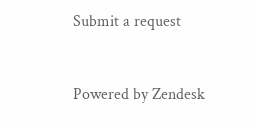Submit a request


Powered by Zendesk